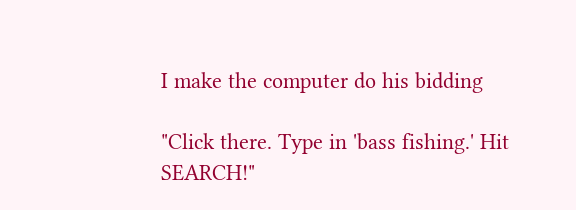I make the computer do his bidding

"Click there. Type in 'bass fishing.' Hit SEARCH!"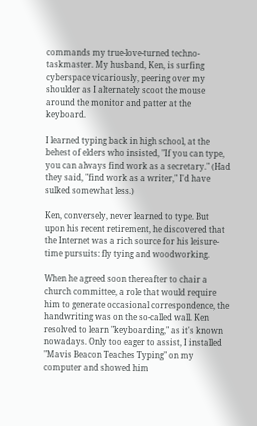commands my true-love-turned techno-taskmaster. My husband, Ken, is surfing cyberspace vicariously, peering over my shoulder as I alternately scoot the mouse around the monitor and patter at the keyboard.

I learned typing back in high school, at the behest of elders who insisted, "If you can type, you can always find work as a secretary." (Had they said, "find work as a writer," I'd have sulked somewhat less.)

Ken, conversely, never learned to type. But upon his recent retirement, he discovered that the Internet was a rich source for his leisure-time pursuits: fly tying and woodworking.

When he agreed soon thereafter to chair a church committee, a role that would require him to generate occasional correspondence, the handwriting was on the so-called wall. Ken resolved to learn "keyboarding," as it's known nowadays. Only too eager to assist, I installed "Mavis Beacon Teaches Typing" on my computer and showed him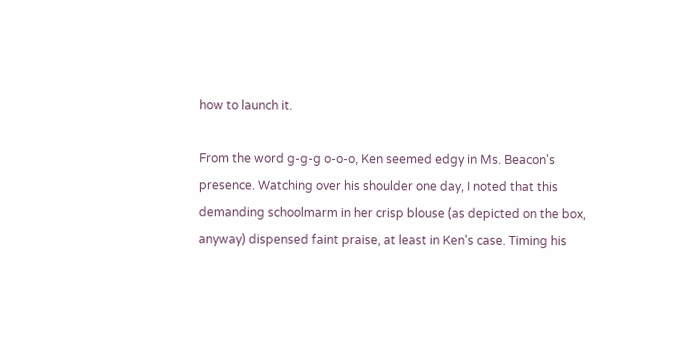how to launch it.

From the word g-g-g o-o-o, Ken seemed edgy in Ms. Beacon's presence. Watching over his shoulder one day, I noted that this demanding schoolmarm in her crisp blouse (as depicted on the box, anyway) dispensed faint praise, at least in Ken's case. Timing his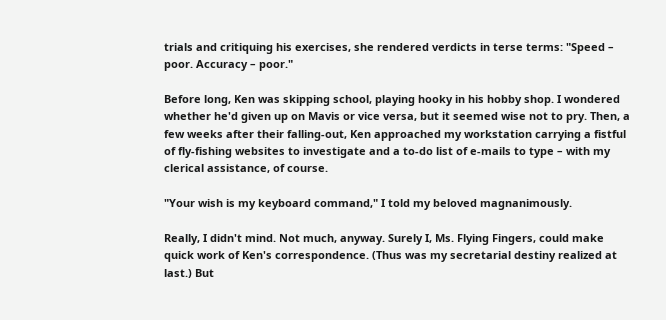trials and critiquing his exercises, she rendered verdicts in terse terms: "Speed – poor. Accuracy – poor."

Before long, Ken was skipping school, playing hooky in his hobby shop. I wondered whether he'd given up on Mavis or vice versa, but it seemed wise not to pry. Then, a few weeks after their falling-out, Ken approached my workstation carrying a fistful of fly-fishing websites to investigate and a to-do list of e-mails to type – with my clerical assistance, of course.

"Your wish is my keyboard command," I told my beloved magnanimously.

Really, I didn't mind. Not much, anyway. Surely I, Ms. Flying Fingers, could make quick work of Ken's correspondence. (Thus was my secretarial destiny realized at last.) But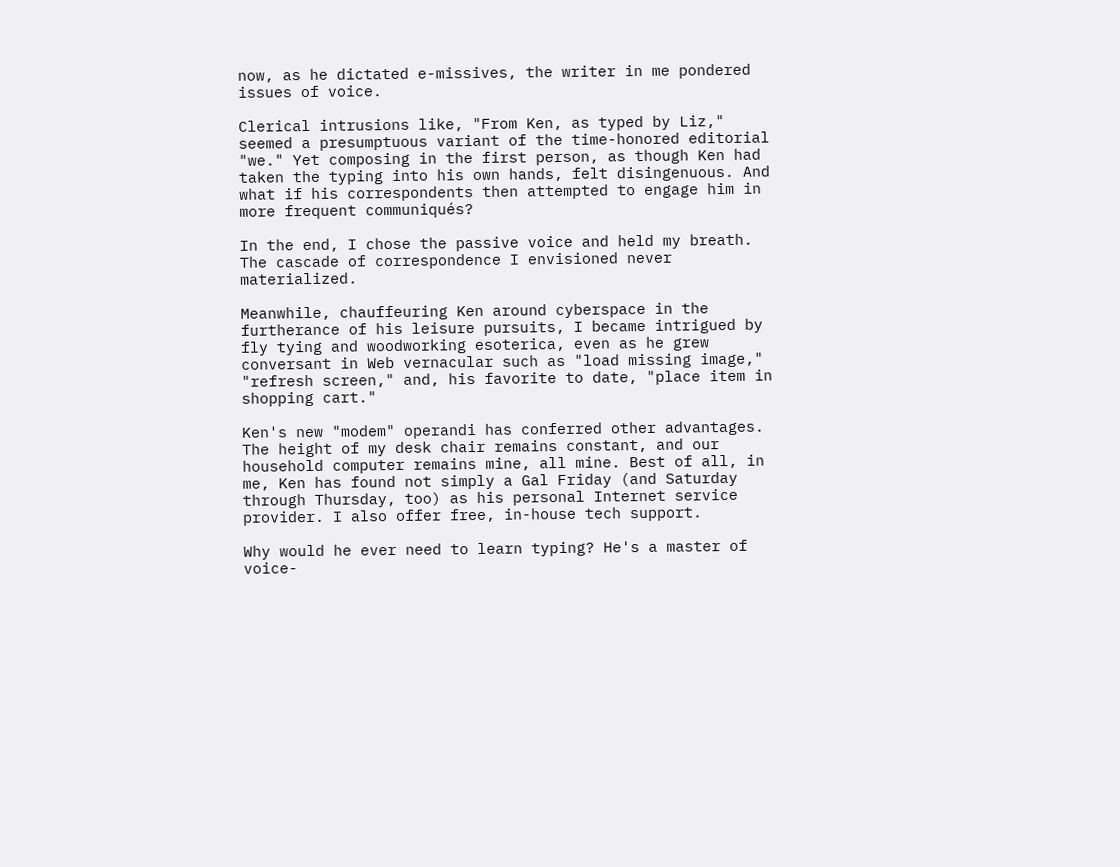now, as he dictated e-missives, the writer in me pondered issues of voice.

Clerical intrusions like, "From Ken, as typed by Liz," seemed a presumptuous variant of the time-honored editorial "we." Yet composing in the first person, as though Ken had taken the typing into his own hands, felt disingenuous. And what if his correspondents then attempted to engage him in more frequent communiqués?

In the end, I chose the passive voice and held my breath. The cascade of correspondence I envisioned never materialized.

Meanwhile, chauffeuring Ken around cyberspace in the furtherance of his leisure pursuits, I became intrigued by fly tying and woodworking esoterica, even as he grew conversant in Web vernacular such as "load missing image," "refresh screen," and, his favorite to date, "place item in shopping cart."

Ken's new "modem" operandi has conferred other advantages. The height of my desk chair remains constant, and our household computer remains mine, all mine. Best of all, in me, Ken has found not simply a Gal Friday (and Saturday through Thursday, too) as his personal Internet service provider. I also offer free, in-house tech support.

Why would he ever need to learn typing? He's a master of voice-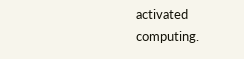activated computing.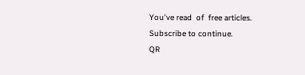You've read  of  free articles. Subscribe to continue.
QR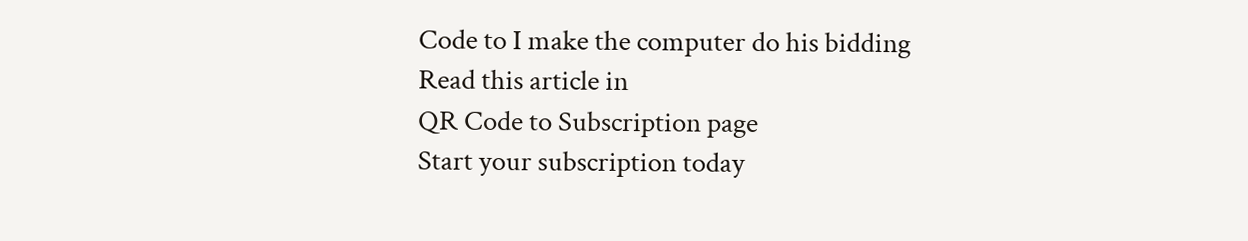Code to I make the computer do his bidding
Read this article in
QR Code to Subscription page
Start your subscription today